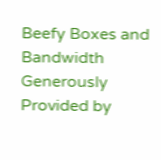Beefy Boxes and Bandwidth Generously Provided by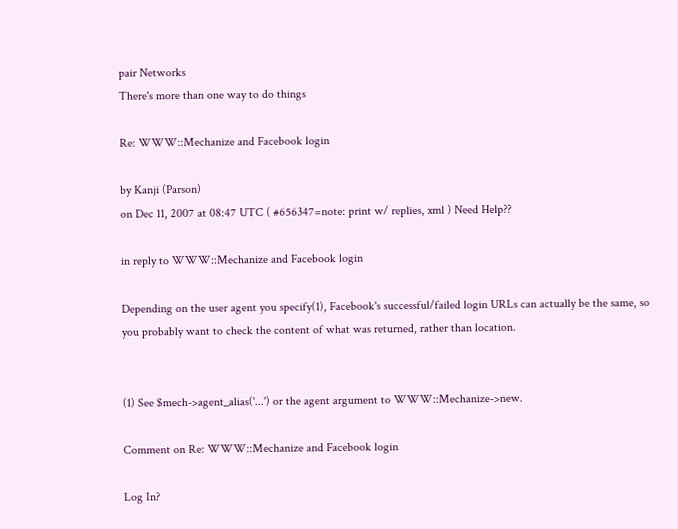pair Networks
There's more than one way to do things

Re: WWW::Mechanize and Facebook login

by Kanji (Parson)
on Dec 11, 2007 at 08:47 UTC ( #656347=note: print w/ replies, xml ) Need Help??

in reply to WWW::Mechanize and Facebook login

Depending on the user agent you specify(1), Facebook's successful/failed login URLs can actually be the same, so you probably want to check the content of what was returned, rather than location.


(1) See $mech->agent_alias('...') or the agent argument to WWW::Mechanize->new.

Comment on Re: WWW::Mechanize and Facebook login

Log In?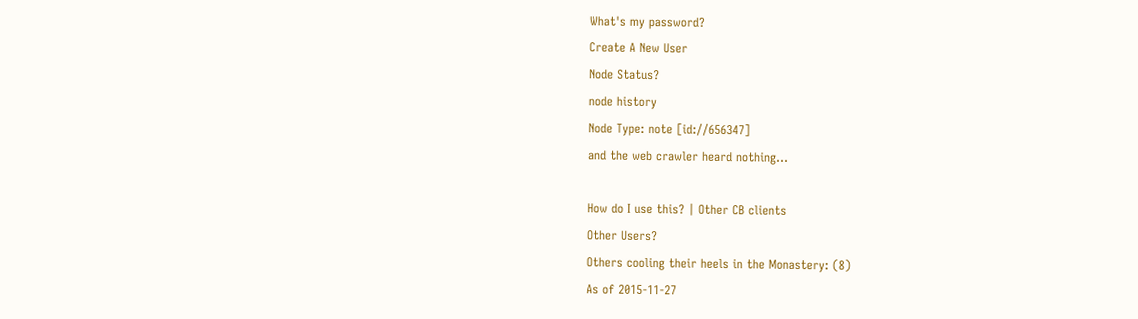What's my password?
Create A New User
Node Status?
node history
Node Type: note [id://656347]
and the web crawler heard nothing...

How do I use this? | Other CB clients
Other Users?
Others cooling their heels in the Monastery: (8)
As of 2015-11-27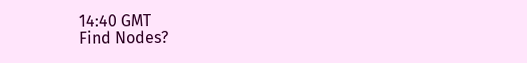14:40 GMT
Find Nodes?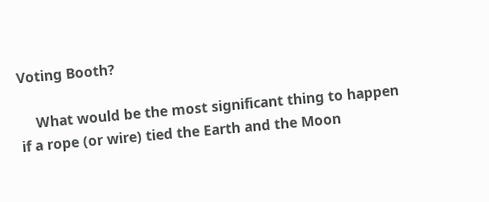Voting Booth?

    What would be the most significant thing to happen if a rope (or wire) tied the Earth and the Moon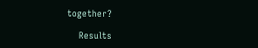together?

    Results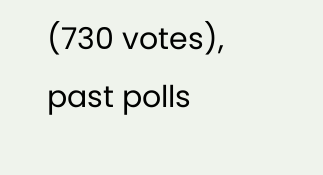(730 votes), past polls